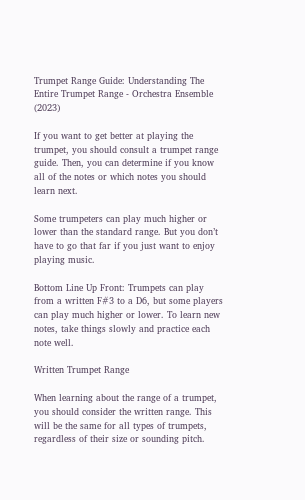Trumpet Range Guide: Understanding The Entire Trumpet Range - Orchestra Ensemble (2023)

If you want to get better at playing the trumpet, you should consult a trumpet range guide. Then, you can determine if you know all of the notes or which notes you should learn next.

Some trumpeters can play much higher or lower than the standard range. But you don’t have to go that far if you just want to enjoy playing music.

Bottom Line Up Front: Trumpets can play from a written F#3 to a D6, but some players can play much higher or lower. To learn new notes, take things slowly and practice each note well.

Written Trumpet Range

When learning about the range of a trumpet, you should consider the written range. This will be the same for all types of trumpets, regardless of their size or sounding pitch.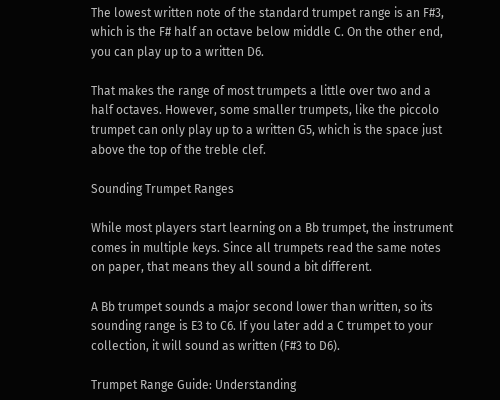The lowest written note of the standard trumpet range is an F#3, which is the F# half an octave below middle C. On the other end, you can play up to a written D6.

That makes the range of most trumpets a little over two and a half octaves. However, some smaller trumpets, like the piccolo trumpet can only play up to a written G5, which is the space just above the top of the treble clef.

Sounding Trumpet Ranges

While most players start learning on a Bb trumpet, the instrument comes in multiple keys. Since all trumpets read the same notes on paper, that means they all sound a bit different.

A Bb trumpet sounds a major second lower than written, so its sounding range is E3 to C6. If you later add a C trumpet to your collection, it will sound as written (F#3 to D6).

Trumpet Range Guide: Understanding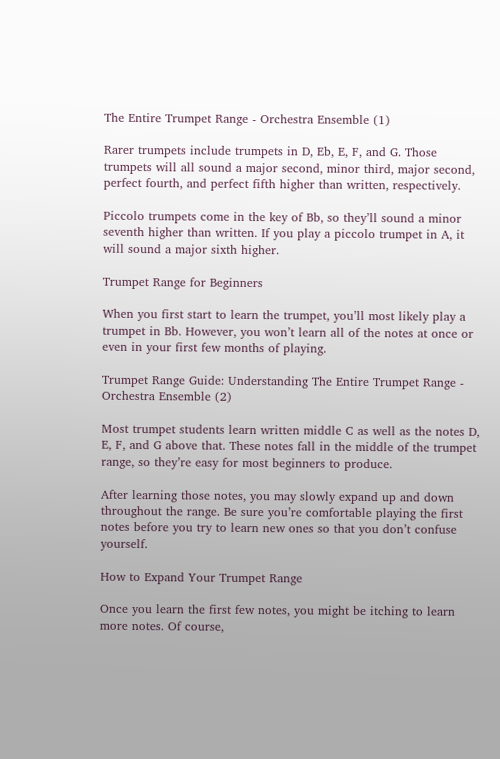The Entire Trumpet Range - Orchestra Ensemble (1)

Rarer trumpets include trumpets in D, Eb, E, F, and G. Those trumpets will all sound a major second, minor third, major second, perfect fourth, and perfect fifth higher than written, respectively.

Piccolo trumpets come in the key of Bb, so they’ll sound a minor seventh higher than written. If you play a piccolo trumpet in A, it will sound a major sixth higher.

Trumpet Range for Beginners

When you first start to learn the trumpet, you’ll most likely play a trumpet in Bb. However, you won’t learn all of the notes at once or even in your first few months of playing.

Trumpet Range Guide: Understanding The Entire Trumpet Range - Orchestra Ensemble (2)

Most trumpet students learn written middle C as well as the notes D, E, F, and G above that. These notes fall in the middle of the trumpet range, so they’re easy for most beginners to produce.

After learning those notes, you may slowly expand up and down throughout the range. Be sure you’re comfortable playing the first notes before you try to learn new ones so that you don’t confuse yourself.

How to Expand Your Trumpet Range

Once you learn the first few notes, you might be itching to learn more notes. Of course,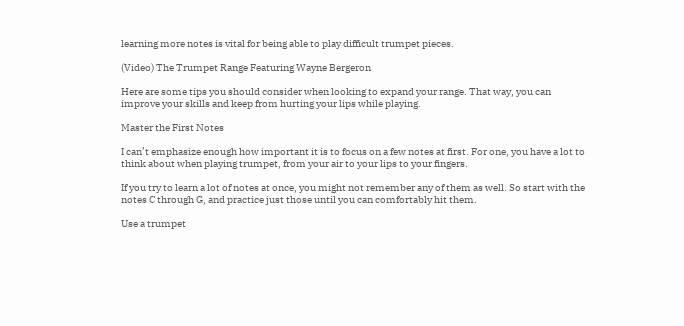learning more notes is vital for being able to play difficult trumpet pieces.

(Video) The Trumpet Range Featuring Wayne Bergeron

Here are some tips you should consider when looking to expand your range. That way, you can improve your skills and keep from hurting your lips while playing.

Master the First Notes

I can’t emphasize enough how important it is to focus on a few notes at first. For one, you have a lot to think about when playing trumpet, from your air to your lips to your fingers.

If you try to learn a lot of notes at once, you might not remember any of them as well. So start with the notes C through G, and practice just those until you can comfortably hit them.

Use a trumpet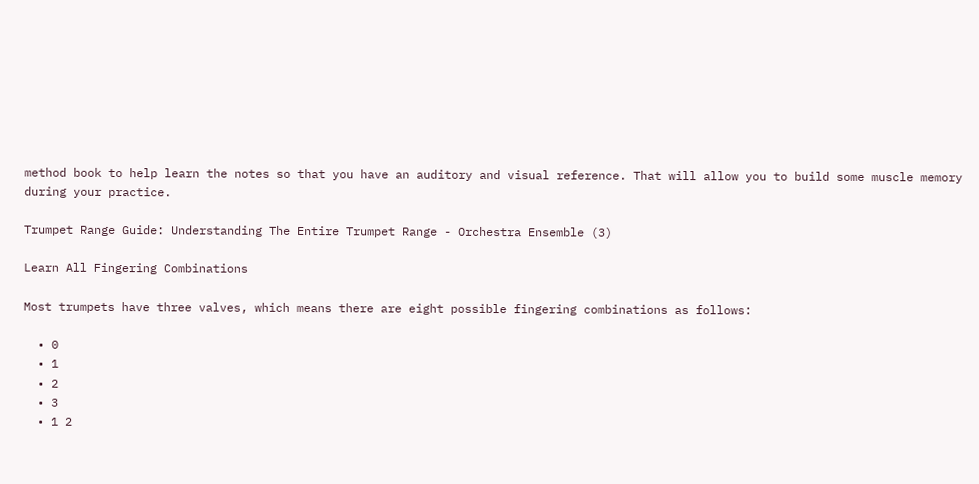method book to help learn the notes so that you have an auditory and visual reference. That will allow you to build some muscle memory during your practice.

Trumpet Range Guide: Understanding The Entire Trumpet Range - Orchestra Ensemble (3)

Learn All Fingering Combinations

Most trumpets have three valves, which means there are eight possible fingering combinations as follows:

  • 0
  • 1
  • 2
  • 3
  • 1 2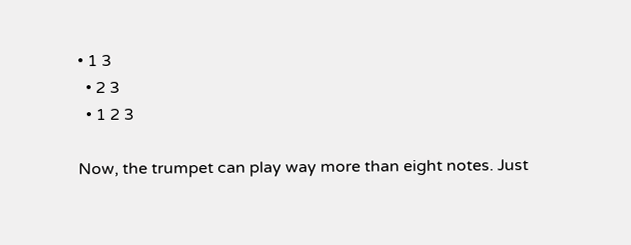• 1 3
  • 2 3
  • 1 2 3

Now, the trumpet can play way more than eight notes. Just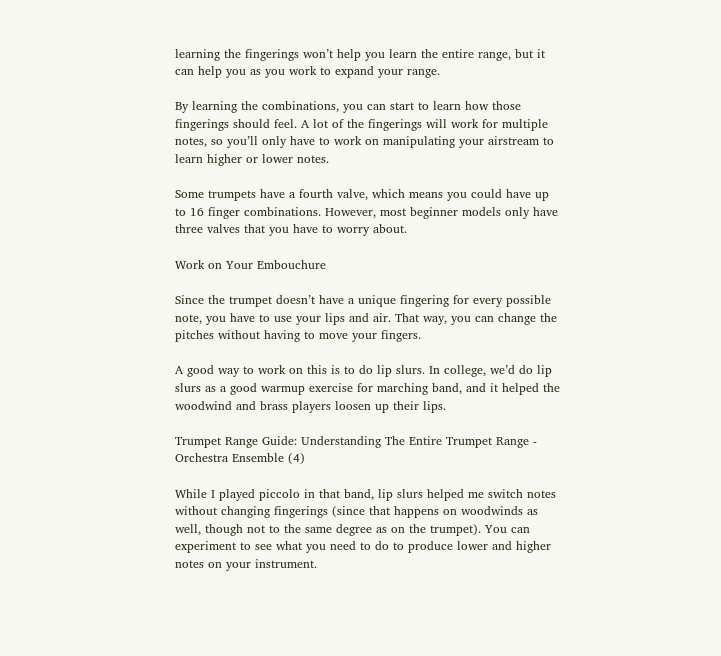learning the fingerings won’t help you learn the entire range, but it can help you as you work to expand your range.

By learning the combinations, you can start to learn how those fingerings should feel. A lot of the fingerings will work for multiple notes, so you’ll only have to work on manipulating your airstream to learn higher or lower notes.

Some trumpets have a fourth valve, which means you could have up to 16 finger combinations. However, most beginner models only have three valves that you have to worry about.

Work on Your Embouchure

Since the trumpet doesn’t have a unique fingering for every possible note, you have to use your lips and air. That way, you can change the pitches without having to move your fingers.

A good way to work on this is to do lip slurs. In college, we’d do lip slurs as a good warmup exercise for marching band, and it helped the woodwind and brass players loosen up their lips.

Trumpet Range Guide: Understanding The Entire Trumpet Range - Orchestra Ensemble (4)

While I played piccolo in that band, lip slurs helped me switch notes without changing fingerings (since that happens on woodwinds as well, though not to the same degree as on the trumpet). You can experiment to see what you need to do to produce lower and higher notes on your instrument.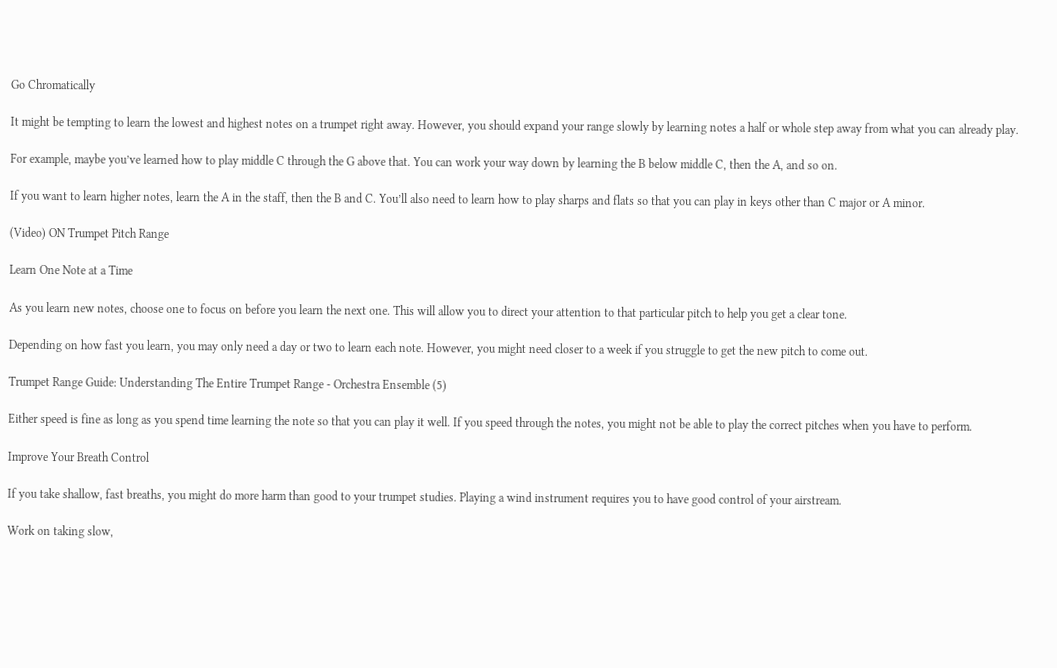Go Chromatically

It might be tempting to learn the lowest and highest notes on a trumpet right away. However, you should expand your range slowly by learning notes a half or whole step away from what you can already play.

For example, maybe you’ve learned how to play middle C through the G above that. You can work your way down by learning the B below middle C, then the A, and so on.

If you want to learn higher notes, learn the A in the staff, then the B and C. You’ll also need to learn how to play sharps and flats so that you can play in keys other than C major or A minor.

(Video) ON Trumpet Pitch Range

Learn One Note at a Time

As you learn new notes, choose one to focus on before you learn the next one. This will allow you to direct your attention to that particular pitch to help you get a clear tone.

Depending on how fast you learn, you may only need a day or two to learn each note. However, you might need closer to a week if you struggle to get the new pitch to come out.

Trumpet Range Guide: Understanding The Entire Trumpet Range - Orchestra Ensemble (5)

Either speed is fine as long as you spend time learning the note so that you can play it well. If you speed through the notes, you might not be able to play the correct pitches when you have to perform.

Improve Your Breath Control

If you take shallow, fast breaths, you might do more harm than good to your trumpet studies. Playing a wind instrument requires you to have good control of your airstream.

Work on taking slow,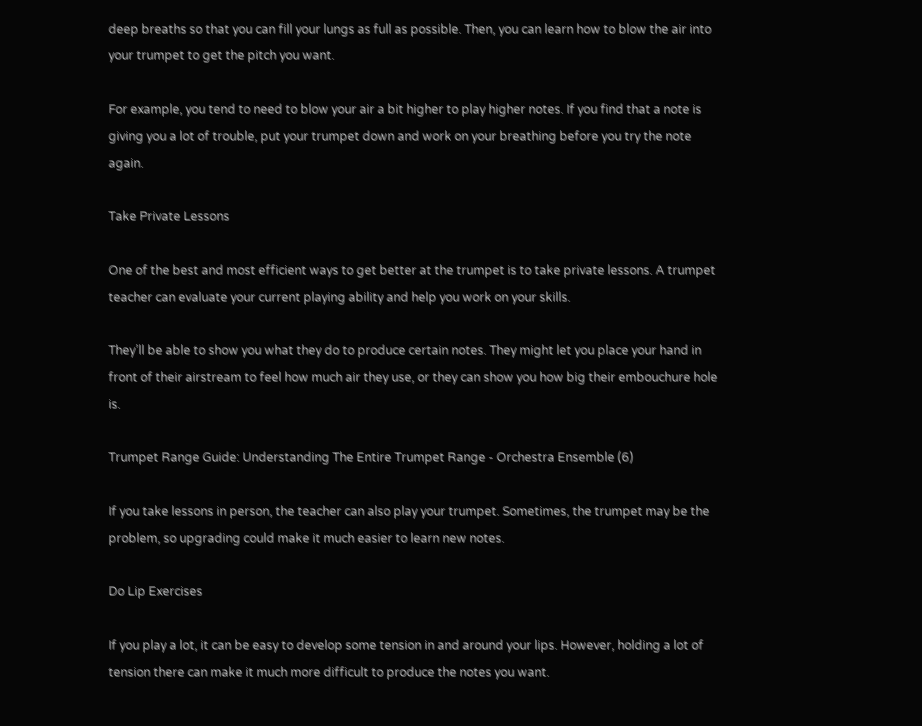deep breaths so that you can fill your lungs as full as possible. Then, you can learn how to blow the air into your trumpet to get the pitch you want.

For example, you tend to need to blow your air a bit higher to play higher notes. If you find that a note is giving you a lot of trouble, put your trumpet down and work on your breathing before you try the note again.

Take Private Lessons

One of the best and most efficient ways to get better at the trumpet is to take private lessons. A trumpet teacher can evaluate your current playing ability and help you work on your skills.

They’ll be able to show you what they do to produce certain notes. They might let you place your hand in front of their airstream to feel how much air they use, or they can show you how big their embouchure hole is.

Trumpet Range Guide: Understanding The Entire Trumpet Range - Orchestra Ensemble (6)

If you take lessons in person, the teacher can also play your trumpet. Sometimes, the trumpet may be the problem, so upgrading could make it much easier to learn new notes.

Do Lip Exercises

If you play a lot, it can be easy to develop some tension in and around your lips. However, holding a lot of tension there can make it much more difficult to produce the notes you want.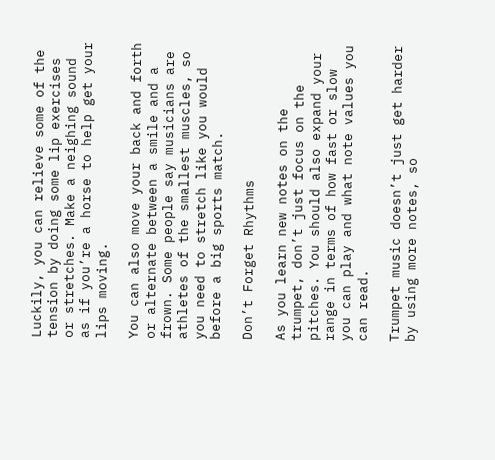Luckily, you can relieve some of the tension by doing some lip exercises or stretches. Make a neighing sound as if you’re a horse to help get your lips moving.

You can also move your back and forth or alternate between a smile and a frown. Some people say musicians are athletes of the smallest muscles, so you need to stretch like you would before a big sports match.

Don’t Forget Rhythms

As you learn new notes on the trumpet, don’t just focus on the pitches. You should also expand your range in terms of how fast or slow you can play and what note values you can read.

Trumpet music doesn’t just get harder by using more notes, so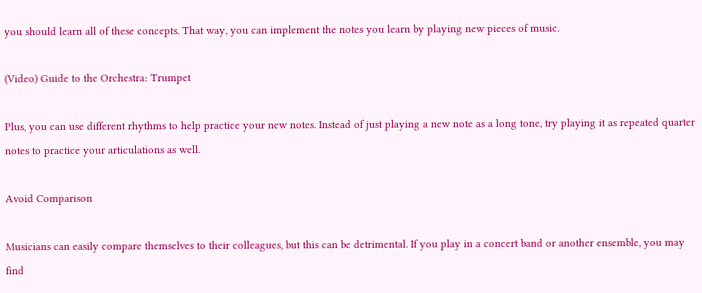you should learn all of these concepts. That way, you can implement the notes you learn by playing new pieces of music.

(Video) Guide to the Orchestra: Trumpet

Plus, you can use different rhythms to help practice your new notes. Instead of just playing a new note as a long tone, try playing it as repeated quarter notes to practice your articulations as well.

Avoid Comparison

Musicians can easily compare themselves to their colleagues, but this can be detrimental. If you play in a concert band or another ensemble, you may find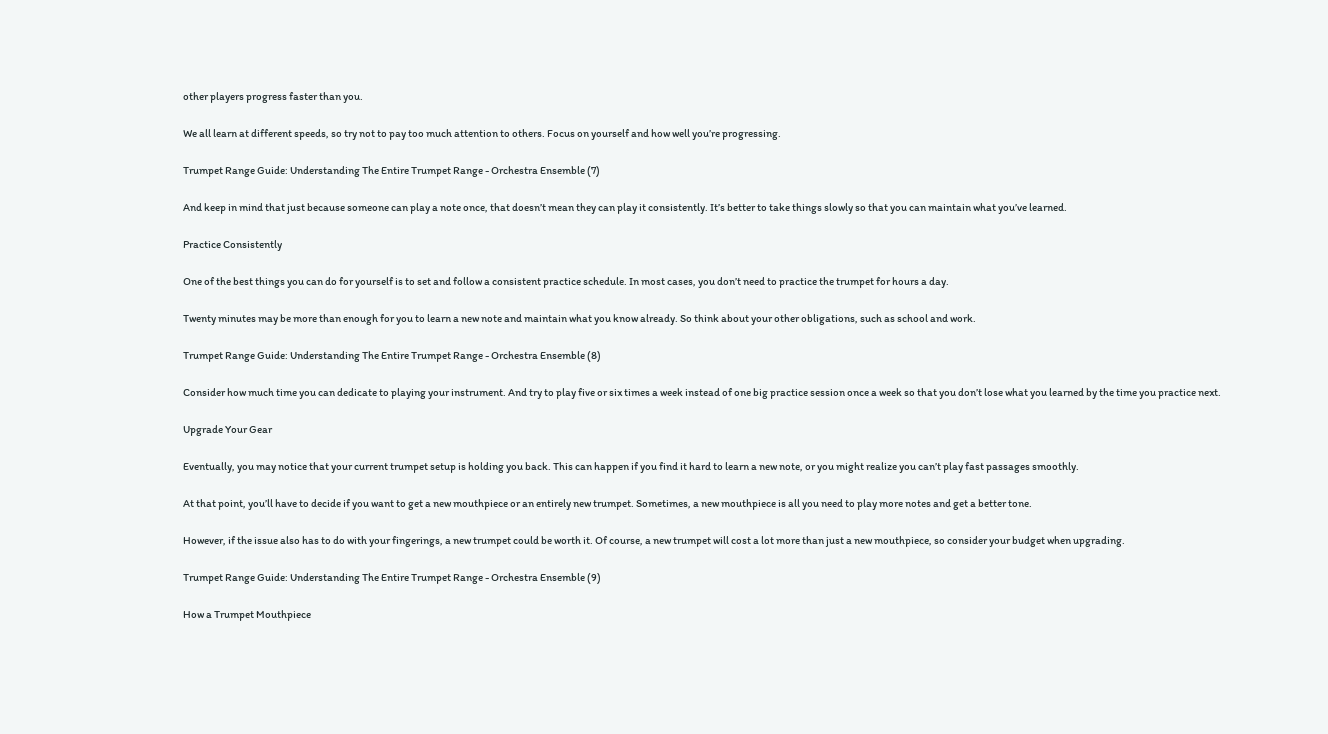other players progress faster than you.

We all learn at different speeds, so try not to pay too much attention to others. Focus on yourself and how well you’re progressing.

Trumpet Range Guide: Understanding The Entire Trumpet Range - Orchestra Ensemble (7)

And keep in mind that just because someone can play a note once, that doesn’t mean they can play it consistently. It’s better to take things slowly so that you can maintain what you’ve learned.

Practice Consistently

One of the best things you can do for yourself is to set and follow a consistent practice schedule. In most cases, you don’t need to practice the trumpet for hours a day.

Twenty minutes may be more than enough for you to learn a new note and maintain what you know already. So think about your other obligations, such as school and work.

Trumpet Range Guide: Understanding The Entire Trumpet Range - Orchestra Ensemble (8)

Consider how much time you can dedicate to playing your instrument. And try to play five or six times a week instead of one big practice session once a week so that you don’t lose what you learned by the time you practice next.

Upgrade Your Gear

Eventually, you may notice that your current trumpet setup is holding you back. This can happen if you find it hard to learn a new note, or you might realize you can’t play fast passages smoothly.

At that point, you’ll have to decide if you want to get a new mouthpiece or an entirely new trumpet. Sometimes, a new mouthpiece is all you need to play more notes and get a better tone.

However, if the issue also has to do with your fingerings, a new trumpet could be worth it. Of course, a new trumpet will cost a lot more than just a new mouthpiece, so consider your budget when upgrading.

Trumpet Range Guide: Understanding The Entire Trumpet Range - Orchestra Ensemble (9)

How a Trumpet Mouthpiece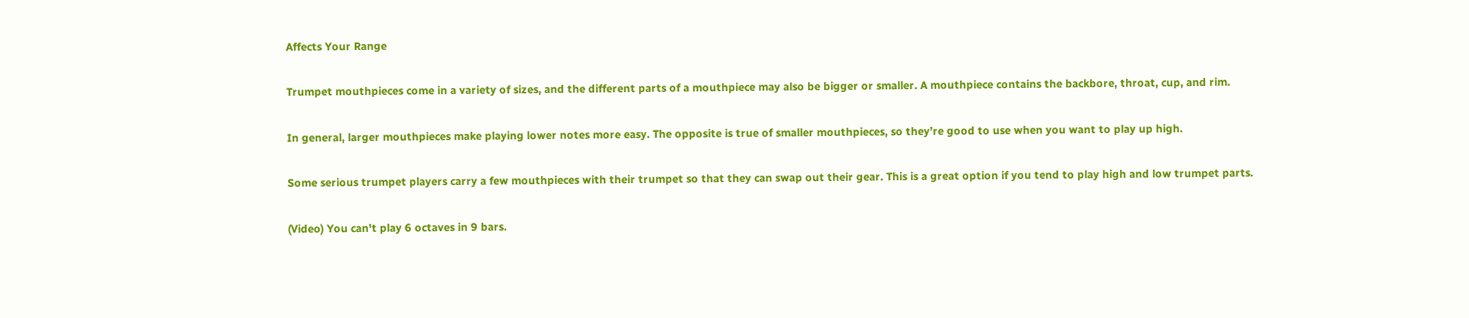Affects Your Range

Trumpet mouthpieces come in a variety of sizes, and the different parts of a mouthpiece may also be bigger or smaller. A mouthpiece contains the backbore, throat, cup, and rim.

In general, larger mouthpieces make playing lower notes more easy. The opposite is true of smaller mouthpieces, so they’re good to use when you want to play up high.

Some serious trumpet players carry a few mouthpieces with their trumpet so that they can swap out their gear. This is a great option if you tend to play high and low trumpet parts.

(Video) You can't play 6 octaves in 9 bars.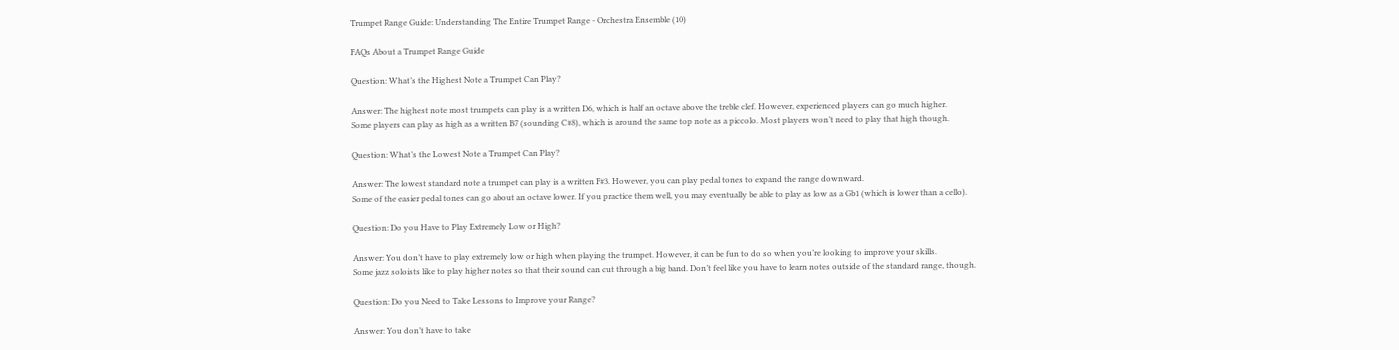Trumpet Range Guide: Understanding The Entire Trumpet Range - Orchestra Ensemble (10)

FAQs About a Trumpet Range Guide

Question: What’s the Highest Note a Trumpet Can Play?

Answer: The highest note most trumpets can play is a written D6, which is half an octave above the treble clef. However, experienced players can go much higher.
Some players can play as high as a written B7 (sounding C#8), which is around the same top note as a piccolo. Most players won’t need to play that high though.

Question: What’s the Lowest Note a Trumpet Can Play?

Answer: The lowest standard note a trumpet can play is a written F#3. However, you can play pedal tones to expand the range downward.
Some of the easier pedal tones can go about an octave lower. If you practice them well, you may eventually be able to play as low as a Gb1 (which is lower than a cello).

Question: Do you Have to Play Extremely Low or High?

Answer: You don’t have to play extremely low or high when playing the trumpet. However, it can be fun to do so when you’re looking to improve your skills.
Some jazz soloists like to play higher notes so that their sound can cut through a big band. Don’t feel like you have to learn notes outside of the standard range, though.

Question: Do you Need to Take Lessons to Improve your Range?

Answer: You don’t have to take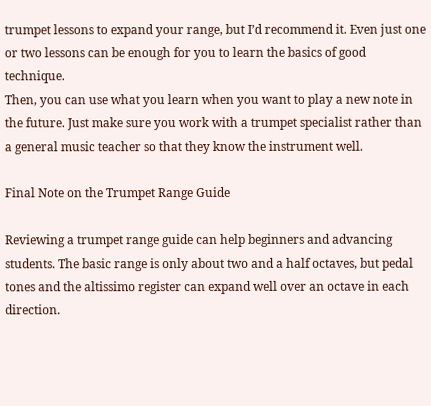trumpet lessons to expand your range, but I’d recommend it. Even just one or two lessons can be enough for you to learn the basics of good technique.
Then, you can use what you learn when you want to play a new note in the future. Just make sure you work with a trumpet specialist rather than a general music teacher so that they know the instrument well.

Final Note on the Trumpet Range Guide

Reviewing a trumpet range guide can help beginners and advancing students. The basic range is only about two and a half octaves, but pedal tones and the altissimo register can expand well over an octave in each direction.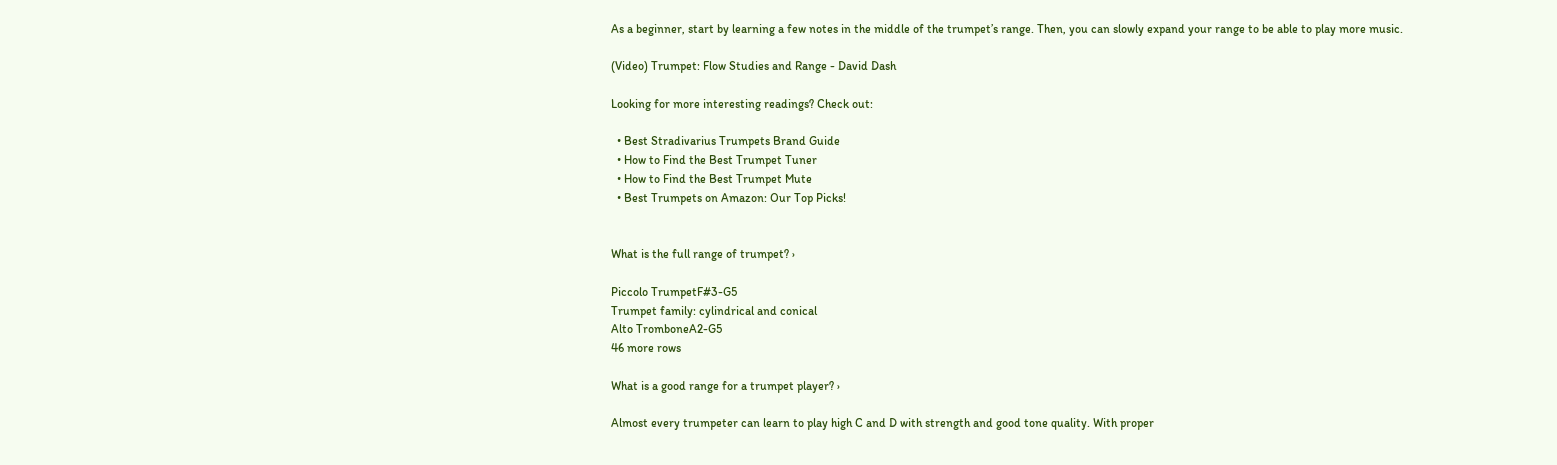As a beginner, start by learning a few notes in the middle of the trumpet’s range. Then, you can slowly expand your range to be able to play more music.

(Video) Trumpet: Flow Studies and Range - David Dash

Looking for more interesting readings? Check out:

  • Best Stradivarius Trumpets Brand Guide
  • How to Find the Best Trumpet Tuner
  • How to Find the Best Trumpet Mute
  • Best Trumpets on Amazon: Our Top Picks!


What is the full range of trumpet? ›

Piccolo TrumpetF#3-G5
Trumpet family: cylindrical and conical
Alto TromboneA2-G5
46 more rows

What is a good range for a trumpet player? ›

Almost every trumpeter can learn to play high C and D with strength and good tone quality. With proper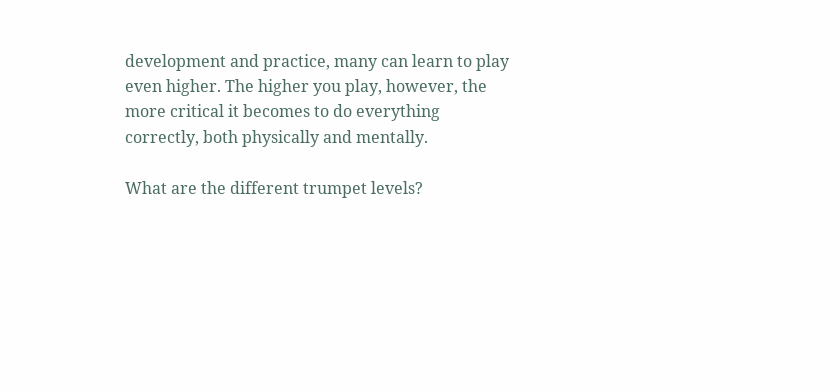development and practice, many can learn to play even higher. The higher you play, however, the more critical it becomes to do everything correctly, both physically and mentally.

What are the different trumpet levels?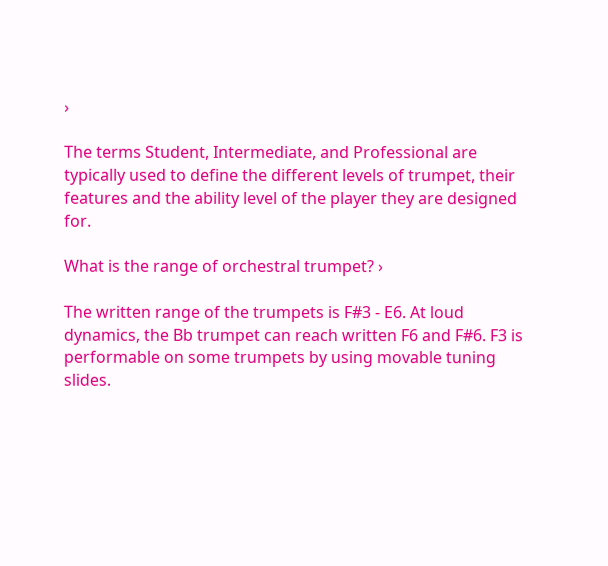›

The terms Student, Intermediate, and Professional are typically used to define the different levels of trumpet, their features and the ability level of the player they are designed for.

What is the range of orchestral trumpet? ›

The written range of the trumpets is F#3 - E6. At loud dynamics, the Bb trumpet can reach written F6 and F#6. F3 is performable on some trumpets by using movable tuning slides.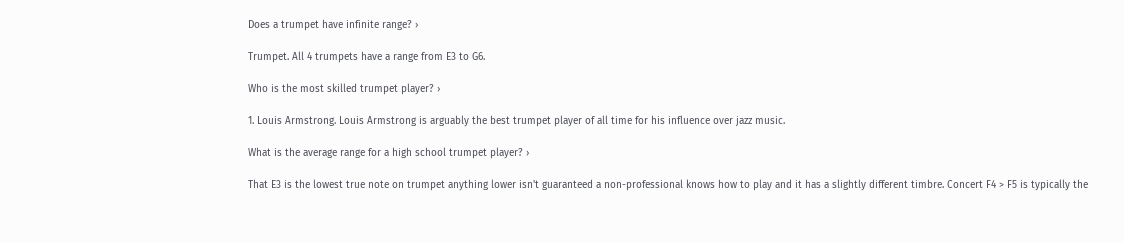Does a trumpet have infinite range? ›

Trumpet. All 4 trumpets have a range from E3 to G6.

Who is the most skilled trumpet player? ›

1. Louis Armstrong. Louis Armstrong is arguably the best trumpet player of all time for his influence over jazz music.

What is the average range for a high school trumpet player? ›

That E3 is the lowest true note on trumpet anything lower isn't guaranteed a non-professional knows how to play and it has a slightly different timbre. Concert F4 > F5 is typically the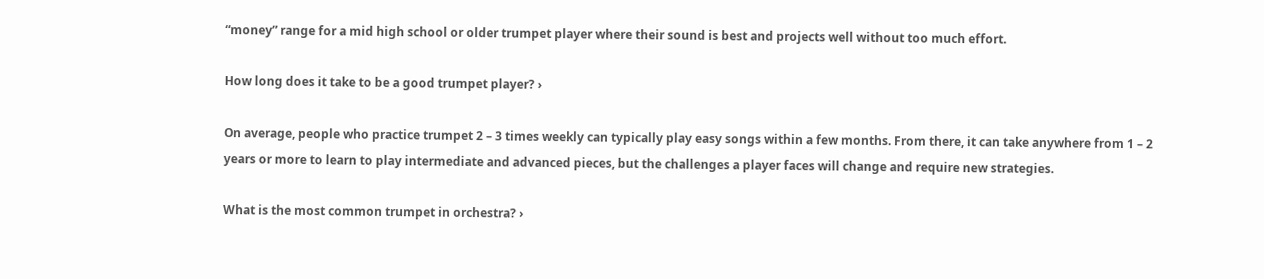“money” range for a mid high school or older trumpet player where their sound is best and projects well without too much effort.

How long does it take to be a good trumpet player? ›

On average, people who practice trumpet 2 – 3 times weekly can typically play easy songs within a few months. From there, it can take anywhere from 1 – 2 years or more to learn to play intermediate and advanced pieces, but the challenges a player faces will change and require new strategies.

What is the most common trumpet in orchestra? ›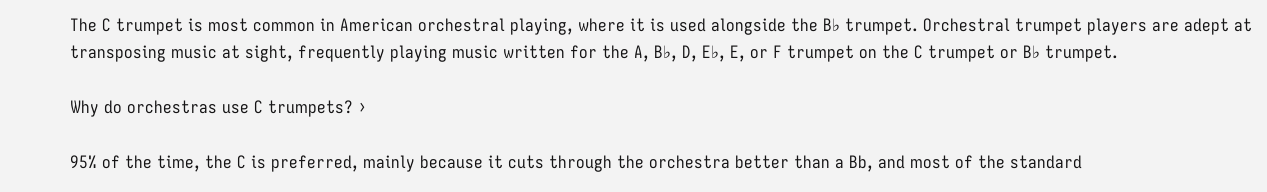The C trumpet is most common in American orchestral playing, where it is used alongside the B♭ trumpet. Orchestral trumpet players are adept at transposing music at sight, frequently playing music written for the A, B♭, D, E♭, E, or F trumpet on the C trumpet or B♭ trumpet.

Why do orchestras use C trumpets? ›

95% of the time, the C is preferred, mainly because it cuts through the orchestra better than a Bb, and most of the standard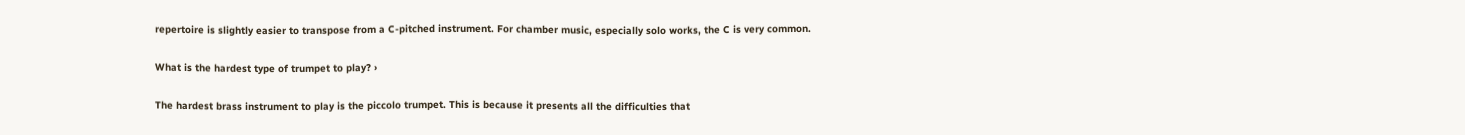repertoire is slightly easier to transpose from a C-pitched instrument. For chamber music, especially solo works, the C is very common.

What is the hardest type of trumpet to play? ›

The hardest brass instrument to play is the piccolo trumpet. This is because it presents all the difficulties that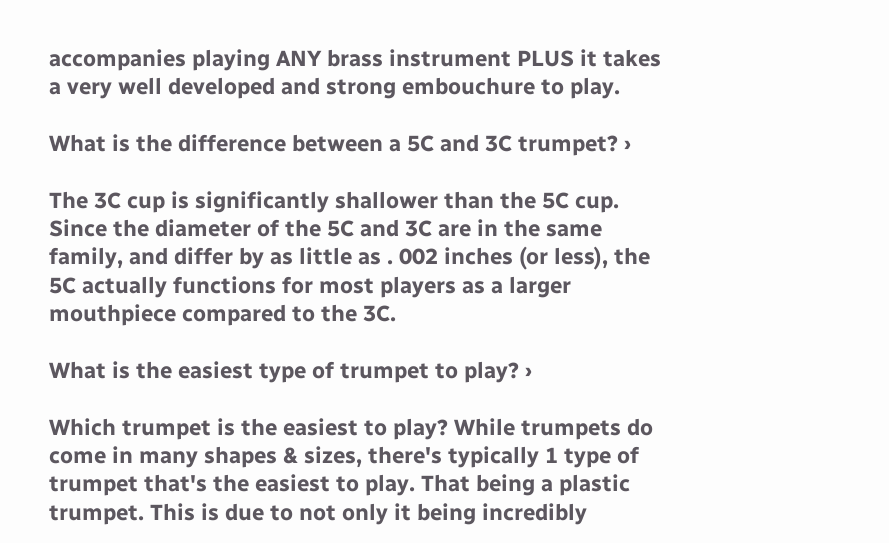accompanies playing ANY brass instrument PLUS it takes a very well developed and strong embouchure to play.

What is the difference between a 5C and 3C trumpet? ›

The 3C cup is significantly shallower than the 5C cup. Since the diameter of the 5C and 3C are in the same family, and differ by as little as . 002 inches (or less), the 5C actually functions for most players as a larger mouthpiece compared to the 3C.

What is the easiest type of trumpet to play? ›

Which trumpet is the easiest to play? While trumpets do come in many shapes & sizes, there's typically 1 type of trumpet that's the easiest to play. That being a plastic trumpet. This is due to not only it being incredibly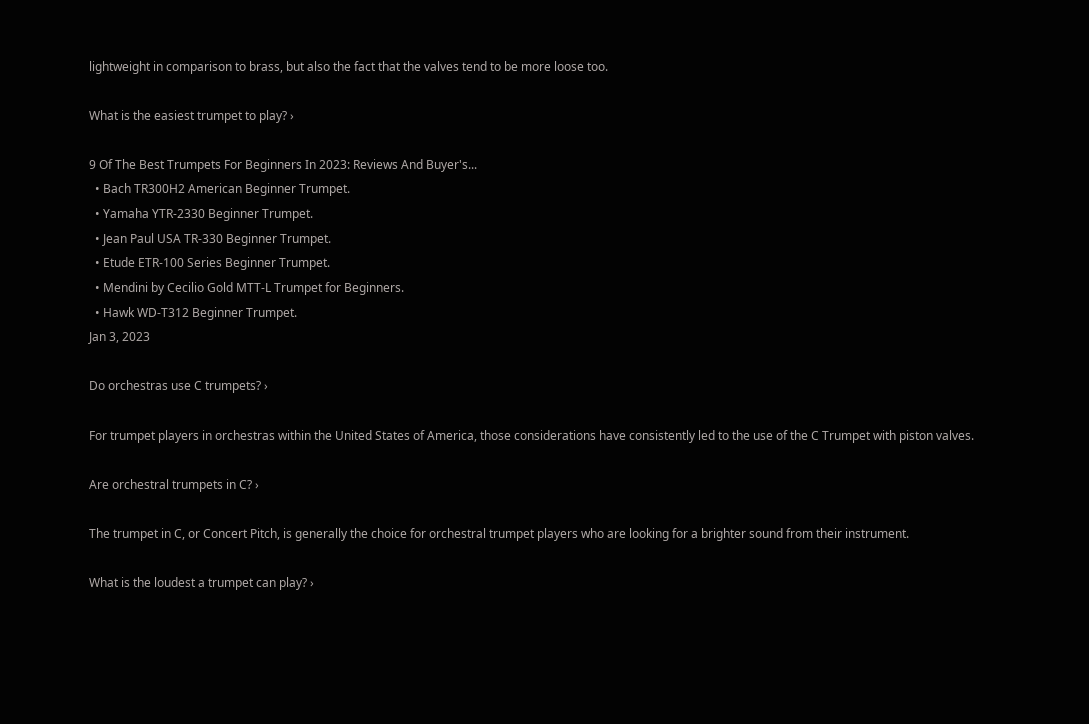lightweight in comparison to brass, but also the fact that the valves tend to be more loose too.

What is the easiest trumpet to play? ›

9 Of The Best Trumpets For Beginners In 2023: Reviews And Buyer's...
  • Bach TR300H2 American Beginner Trumpet.
  • Yamaha YTR-2330 Beginner Trumpet.
  • Jean Paul USA TR-330 Beginner Trumpet.
  • Etude ETR-100 Series Beginner Trumpet.
  • Mendini by Cecilio Gold MTT-L Trumpet for Beginners.
  • Hawk WD-T312 Beginner Trumpet.
Jan 3, 2023

Do orchestras use C trumpets? ›

For trumpet players in orchestras within the United States of America, those considerations have consistently led to the use of the C Trumpet with piston valves.

Are orchestral trumpets in C? ›

The trumpet in C, or Concert Pitch, is generally the choice for orchestral trumpet players who are looking for a brighter sound from their instrument.

What is the loudest a trumpet can play? ›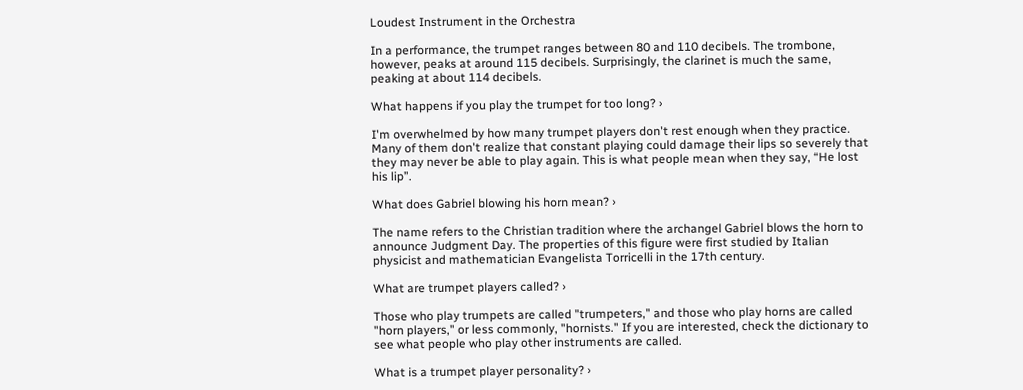Loudest Instrument in the Orchestra

In a performance, the trumpet ranges between 80 and 110 decibels. The trombone, however, peaks at around 115 decibels. Surprisingly, the clarinet is much the same, peaking at about 114 decibels.

What happens if you play the trumpet for too long? ›

I'm overwhelmed by how many trumpet players don't rest enough when they practice. Many of them don't realize that constant playing could damage their lips so severely that they may never be able to play again. This is what people mean when they say, “He lost his lip”.

What does Gabriel blowing his horn mean? ›

The name refers to the Christian tradition where the archangel Gabriel blows the horn to announce Judgment Day. The properties of this figure were first studied by Italian physicist and mathematician Evangelista Torricelli in the 17th century.

What are trumpet players called? ›

Those who play trumpets are called "trumpeters," and those who play horns are called "horn players," or less commonly, "hornists." If you are interested, check the dictionary to see what people who play other instruments are called.

What is a trumpet player personality? ›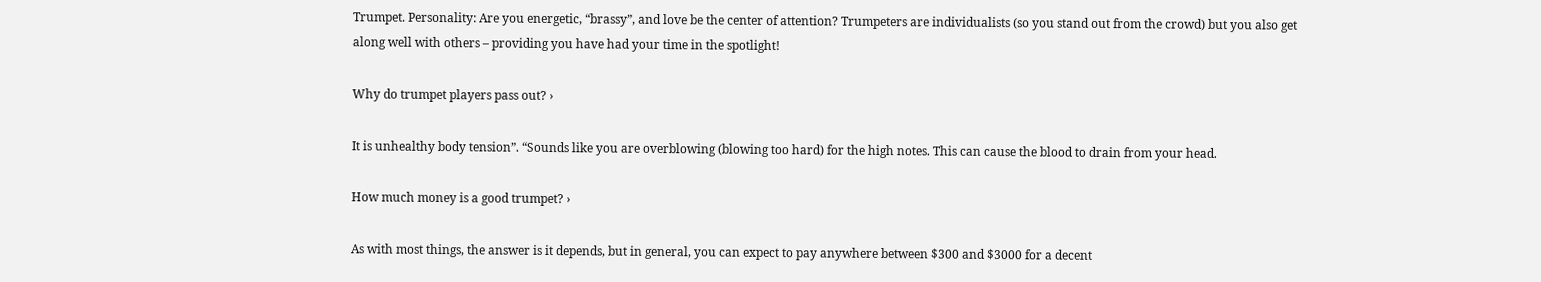Trumpet. Personality: Are you energetic, “brassy”, and love be the center of attention? Trumpeters are individualists (so you stand out from the crowd) but you also get along well with others – providing you have had your time in the spotlight!

Why do trumpet players pass out? ›

It is unhealthy body tension”. “Sounds like you are overblowing (blowing too hard) for the high notes. This can cause the blood to drain from your head.

How much money is a good trumpet? ›

As with most things, the answer is it depends, but in general, you can expect to pay anywhere between $300 and $3000 for a decent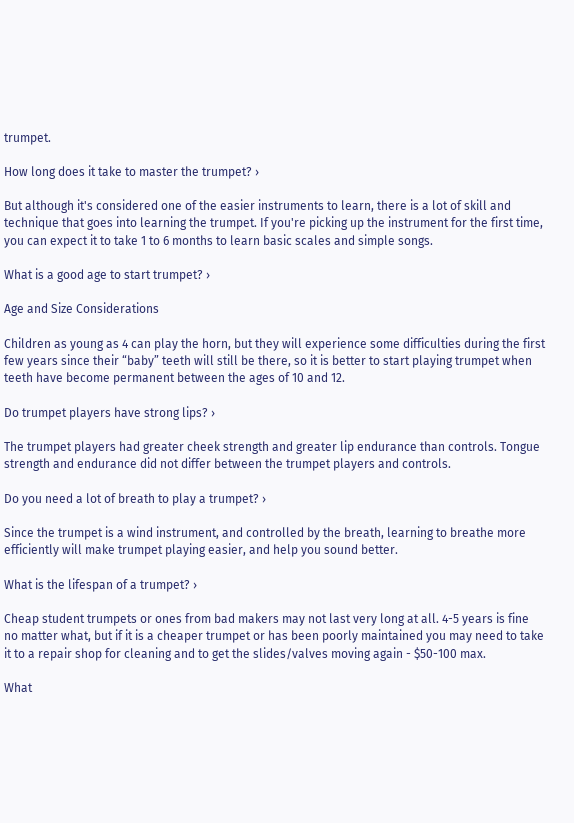trumpet.

How long does it take to master the trumpet? ›

But although it's considered one of the easier instruments to learn, there is a lot of skill and technique that goes into learning the trumpet. If you're picking up the instrument for the first time, you can expect it to take 1 to 6 months to learn basic scales and simple songs.

What is a good age to start trumpet? ›

Age and Size Considerations

Children as young as 4 can play the horn, but they will experience some difficulties during the first few years since their “baby” teeth will still be there, so it is better to start playing trumpet when teeth have become permanent between the ages of 10 and 12.

Do trumpet players have strong lips? ›

The trumpet players had greater cheek strength and greater lip endurance than controls. Tongue strength and endurance did not differ between the trumpet players and controls.

Do you need a lot of breath to play a trumpet? ›

Since the trumpet is a wind instrument, and controlled by the breath, learning to breathe more efficiently will make trumpet playing easier, and help you sound better.

What is the lifespan of a trumpet? ›

Cheap student trumpets or ones from bad makers may not last very long at all. 4-5 years is fine no matter what, but if it is a cheaper trumpet or has been poorly maintained you may need to take it to a repair shop for cleaning and to get the slides/valves moving again - $50-100 max.

What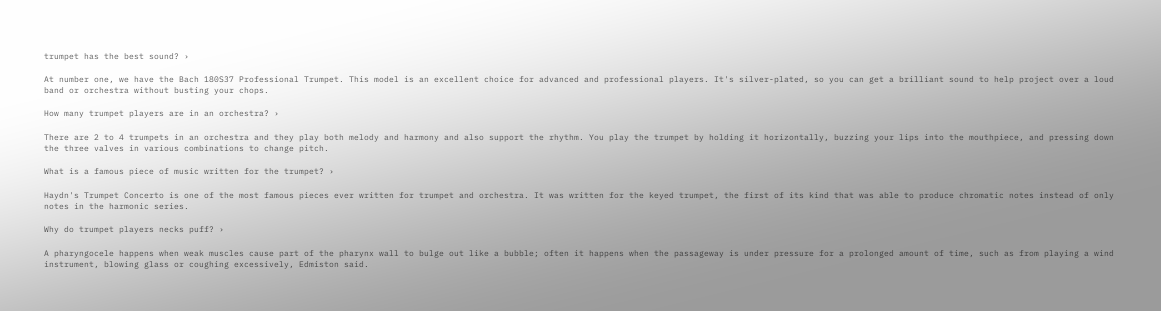trumpet has the best sound? ›

At number one, we have the Bach 180S37 Professional Trumpet. This model is an excellent choice for advanced and professional players. It's silver-plated, so you can get a brilliant sound to help project over a loud band or orchestra without busting your chops.

How many trumpet players are in an orchestra? ›

There are 2 to 4 trumpets in an orchestra and they play both melody and harmony and also support the rhythm. You play the trumpet by holding it horizontally, buzzing your lips into the mouthpiece, and pressing down the three valves in various combinations to change pitch.

What is a famous piece of music written for the trumpet? ›

Haydn's Trumpet Concerto is one of the most famous pieces ever written for trumpet and orchestra. It was written for the keyed trumpet, the first of its kind that was able to produce chromatic notes instead of only notes in the harmonic series.

Why do trumpet players necks puff? ›

A pharyngocele happens when weak muscles cause part of the pharynx wall to bulge out like a bubble; often it happens when the passageway is under pressure for a prolonged amount of time, such as from playing a wind instrument, blowing glass or coughing excessively, Edmiston said.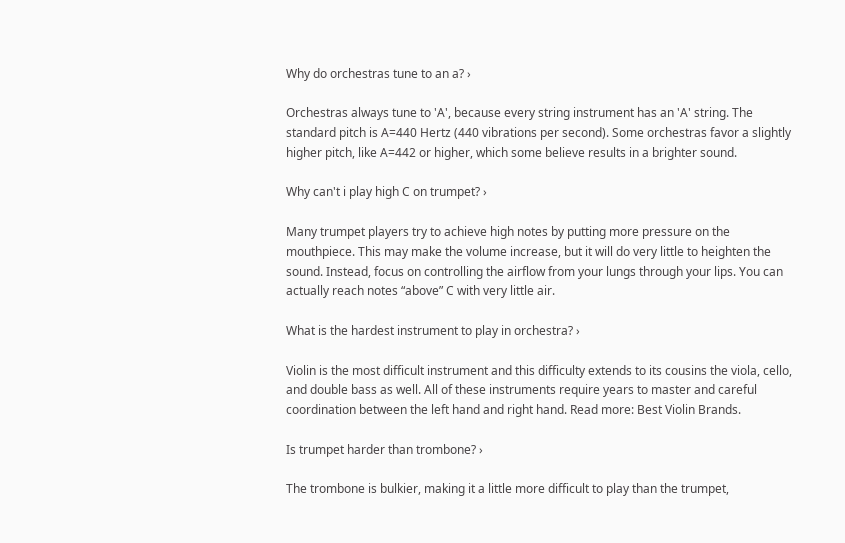Why do orchestras tune to an a? ›

Orchestras always tune to 'A', because every string instrument has an 'A' string. The standard pitch is A=440 Hertz (440 vibrations per second). Some orchestras favor a slightly higher pitch, like A=442 or higher, which some believe results in a brighter sound.

Why can't i play high C on trumpet? ›

Many trumpet players try to achieve high notes by putting more pressure on the mouthpiece. This may make the volume increase, but it will do very little to heighten the sound. Instead, focus on controlling the airflow from your lungs through your lips. You can actually reach notes “above” C with very little air.

What is the hardest instrument to play in orchestra? ›

Violin is the most difficult instrument and this difficulty extends to its cousins the viola, cello, and double bass as well. All of these instruments require years to master and careful coordination between the left hand and right hand. Read more: Best Violin Brands.

Is trumpet harder than trombone? ›

The trombone is bulkier, making it a little more difficult to play than the trumpet,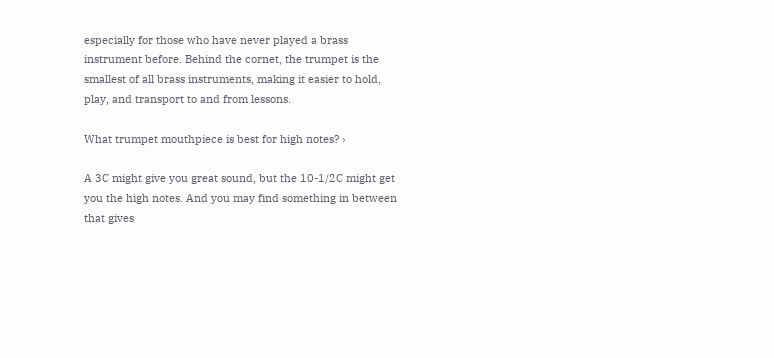especially for those who have never played a brass instrument before. Behind the cornet, the trumpet is the smallest of all brass instruments, making it easier to hold, play, and transport to and from lessons.

What trumpet mouthpiece is best for high notes? ›

A 3C might give you great sound, but the 10-1/2C might get you the high notes. And you may find something in between that gives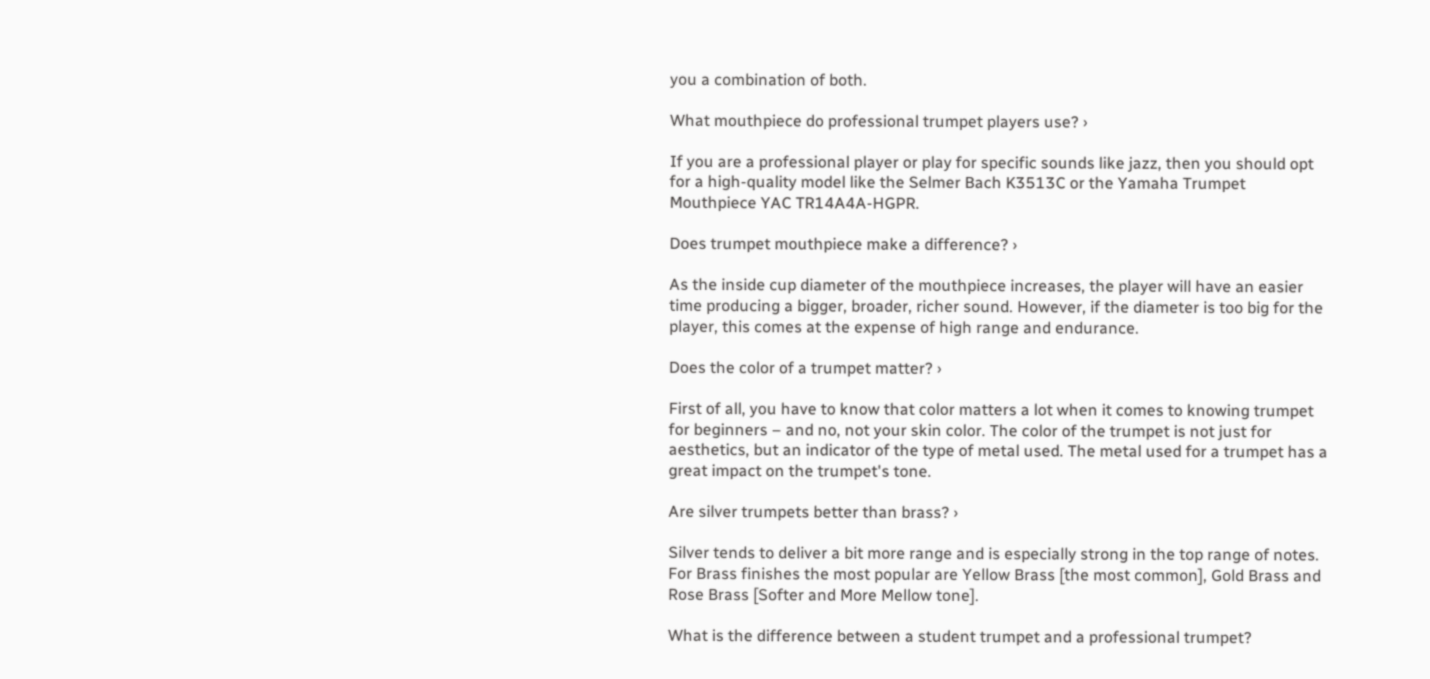you a combination of both.

What mouthpiece do professional trumpet players use? ›

If you are a professional player or play for specific sounds like jazz, then you should opt for a high-quality model like the Selmer Bach K3513C or the Yamaha Trumpet Mouthpiece YAC TR14A4A-HGPR.

Does trumpet mouthpiece make a difference? ›

As the inside cup diameter of the mouthpiece increases, the player will have an easier time producing a bigger, broader, richer sound. However, if the diameter is too big for the player, this comes at the expense of high range and endurance.

Does the color of a trumpet matter? ›

First of all, you have to know that color matters a lot when it comes to knowing trumpet for beginners – and no, not your skin color. The color of the trumpet is not just for aesthetics, but an indicator of the type of metal used. The metal used for a trumpet has a great impact on the trumpet's tone.

Are silver trumpets better than brass? ›

Silver tends to deliver a bit more range and is especially strong in the top range of notes. For Brass finishes the most popular are Yellow Brass [the most common], Gold Brass and Rose Brass [Softer and More Mellow tone].

What is the difference between a student trumpet and a professional trumpet?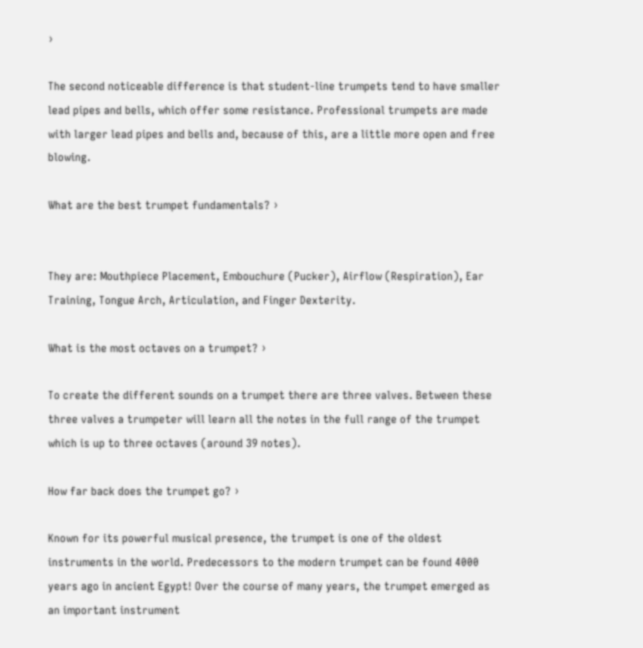›

The second noticeable difference is that student-line trumpets tend to have smaller lead pipes and bells, which offer some resistance. Professional trumpets are made with larger lead pipes and bells and, because of this, are a little more open and free blowing.

What are the best trumpet fundamentals? ›


They are: Mouthpiece Placement, Embouchure (Pucker), Airflow (Respiration), Ear Training, Tongue Arch, Articulation, and Finger Dexterity.

What is the most octaves on a trumpet? ›

To create the different sounds on a trumpet there are three valves. Between these three valves a trumpeter will learn all the notes in the full range of the trumpet which is up to three octaves (around 39 notes).

How far back does the trumpet go? ›

Known for its powerful musical presence, the trumpet is one of the oldest instruments in the world. Predecessors to the modern trumpet can be found 4000 years ago in ancient Egypt! Over the course of many years, the trumpet emerged as an important instrument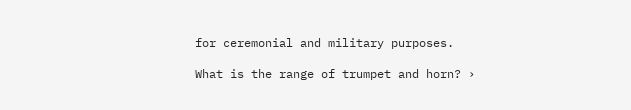for ceremonial and military purposes.

What is the range of trumpet and horn? ›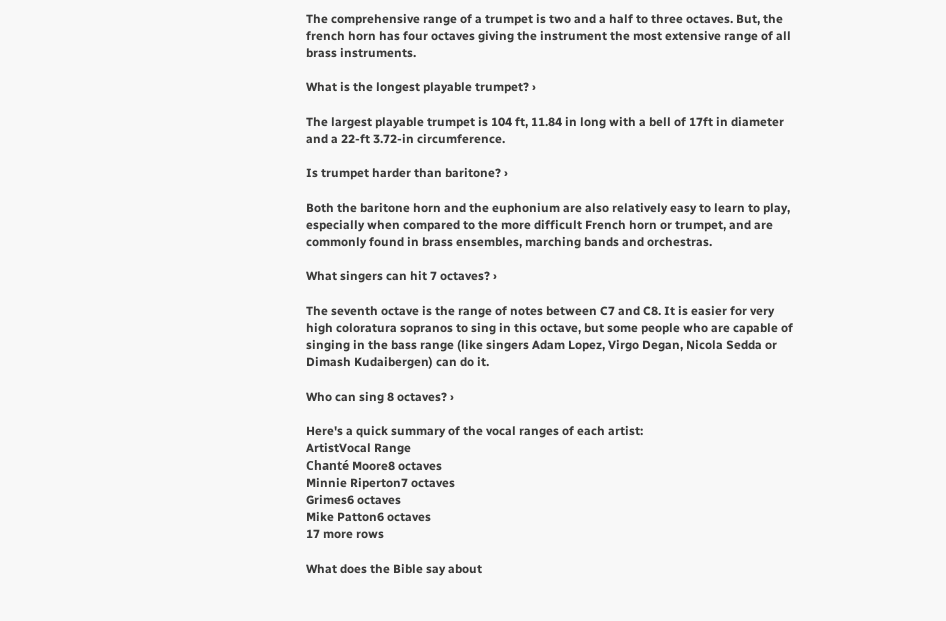The comprehensive range of a trumpet is two and a half to three octaves. But, the french horn has four octaves giving the instrument the most extensive range of all brass instruments.

What is the longest playable trumpet? ›

The largest playable trumpet is 104 ft, 11.84 in long with a bell of 17ft in diameter and a 22-ft 3.72-in circumference.

Is trumpet harder than baritone? ›

Both the baritone horn and the euphonium are also relatively easy to learn to play, especially when compared to the more difficult French horn or trumpet, and are commonly found in brass ensembles, marching bands and orchestras.

What singers can hit 7 octaves? ›

The seventh octave is the range of notes between C7 and C8. It is easier for very high coloratura sopranos to sing in this octave, but some people who are capable of singing in the bass range (like singers Adam Lopez, Virgo Degan, Nicola Sedda or Dimash Kudaibergen) can do it.

Who can sing 8 octaves? ›

Here's a quick summary of the vocal ranges of each artist:
ArtistVocal Range
Chanté Moore8 octaves
Minnie Riperton7 octaves
Grimes6 octaves
Mike Patton6 octaves
17 more rows

What does the Bible say about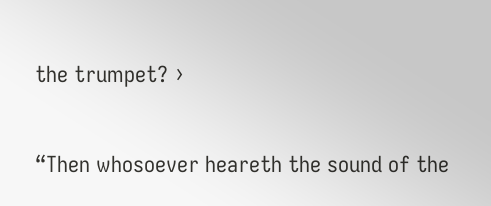the trumpet? ›

“Then whosoever heareth the sound of the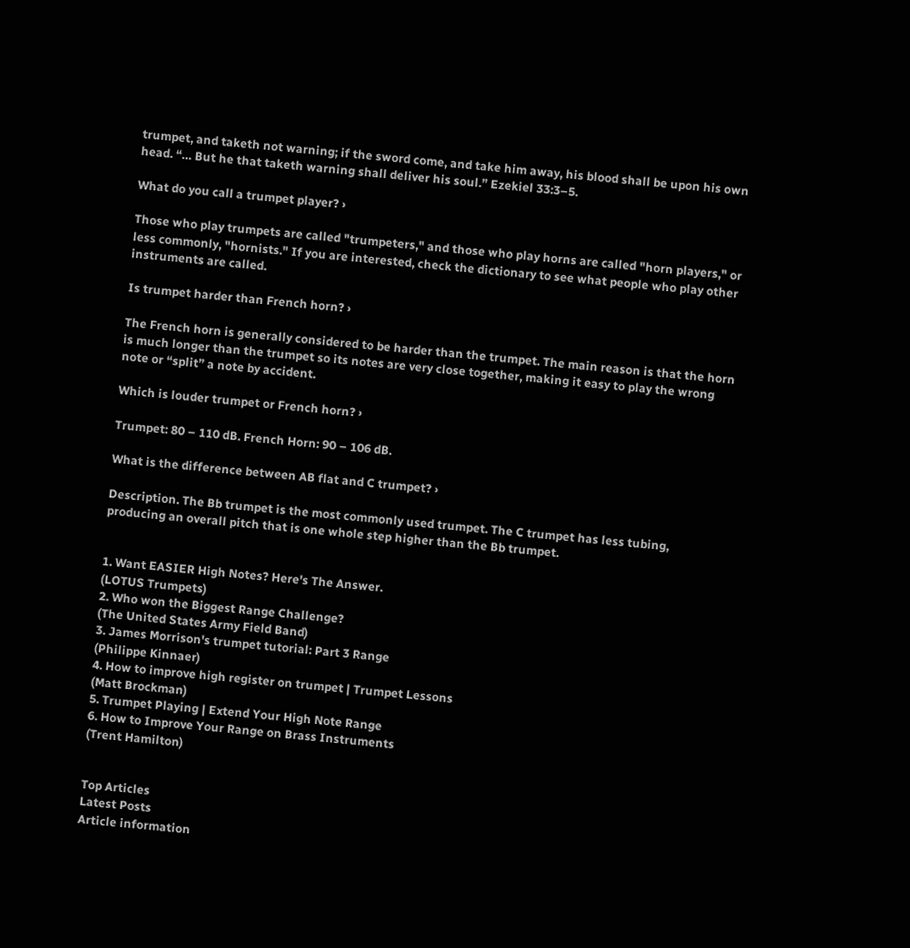trumpet, and taketh not warning; if the sword come, and take him away, his blood shall be upon his own head. “… But he that taketh warning shall deliver his soul.” Ezekiel 33:3–5.

What do you call a trumpet player? ›

Those who play trumpets are called "trumpeters," and those who play horns are called "horn players," or less commonly, "hornists." If you are interested, check the dictionary to see what people who play other instruments are called.

Is trumpet harder than French horn? ›

The French horn is generally considered to be harder than the trumpet. The main reason is that the horn is much longer than the trumpet so its notes are very close together, making it easy to play the wrong note or “split” a note by accident.

Which is louder trumpet or French horn? ›

Trumpet: 80 – 110 dB. French Horn: 90 – 106 dB.

What is the difference between AB flat and C trumpet? ›

Description. The Bb trumpet is the most commonly used trumpet. The C trumpet has less tubing, producing an overall pitch that is one whole step higher than the Bb trumpet.


1. Want EASIER High Notes? Here's The Answer.
(LOTUS Trumpets)
2. Who won the Biggest Range Challenge?
(The United States Army Field Band)
3. James Morrison's trumpet tutorial: Part 3 Range
(Philippe Kinnaer)
4. How to improve high register on trumpet | Trumpet Lessons
(Matt Brockman)
5. Trumpet Playing | Extend Your High Note Range
6. How to Improve Your Range on Brass Instruments
(Trent Hamilton)


Top Articles
Latest Posts
Article information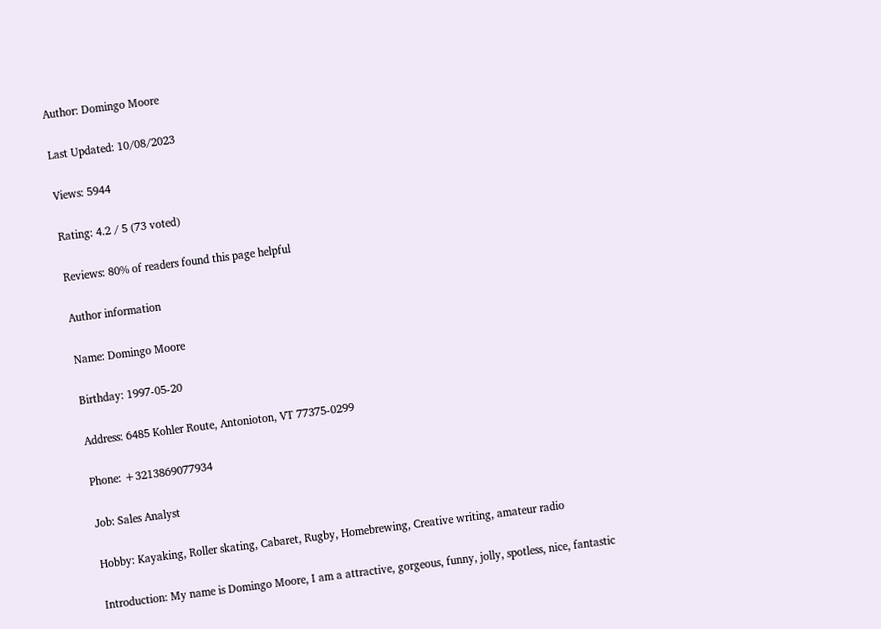Author: Domingo Moore

Last Updated: 10/08/2023

Views: 5944

Rating: 4.2 / 5 (73 voted)

Reviews: 80% of readers found this page helpful

Author information

Name: Domingo Moore

Birthday: 1997-05-20

Address: 6485 Kohler Route, Antonioton, VT 77375-0299

Phone: +3213869077934

Job: Sales Analyst

Hobby: Kayaking, Roller skating, Cabaret, Rugby, Homebrewing, Creative writing, amateur radio

Introduction: My name is Domingo Moore, I am a attractive, gorgeous, funny, jolly, spotless, nice, fantastic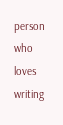person who loves writing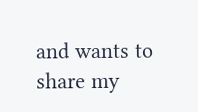and wants to share my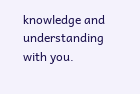knowledge and understanding with you.